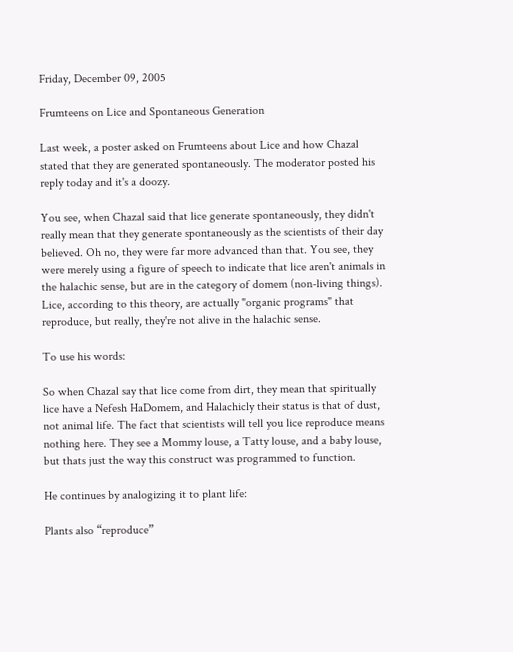Friday, December 09, 2005

Frumteens on Lice and Spontaneous Generation

Last week, a poster asked on Frumteens about Lice and how Chazal stated that they are generated spontaneously. The moderator posted his reply today and it's a doozy.

You see, when Chazal said that lice generate spontaneously, they didn't really mean that they generate spontaneously as the scientists of their day believed. Oh no, they were far more advanced than that. You see, they were merely using a figure of speech to indicate that lice aren't animals in the halachic sense, but are in the category of domem (non-living things). Lice, according to this theory, are actually "organic programs" that reproduce, but really, they're not alive in the halachic sense.

To use his words:

So when Chazal say that lice come from dirt, they mean that spiritually lice have a Nefesh HaDomem, and Halachicly their status is that of dust, not animal life. The fact that scientists will tell you lice reproduce means nothing here. They see a Mommy louse, a Tatty louse, and a baby louse, but thats just the way this construct was programmed to function.

He continues by analogizing it to plant life:

Plants also “reproduce”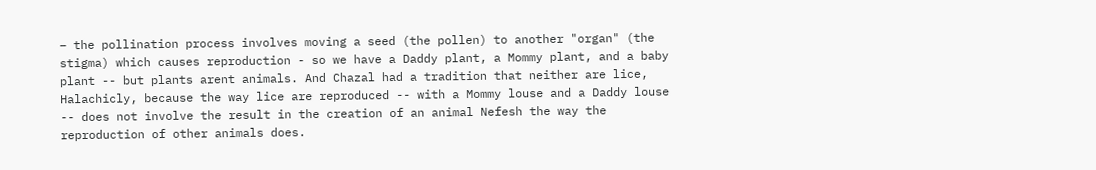– the pollination process involves moving a seed (the pollen) to another "organ" (the stigma) which causes reproduction - so we have a Daddy plant, a Mommy plant, and a baby plant -- but plants arent animals. And Chazal had a tradition that neither are lice, Halachicly, because the way lice are reproduced -- with a Mommy louse and a Daddy louse -- does not involve the result in the creation of an animal Nefesh the way the reproduction of other animals does.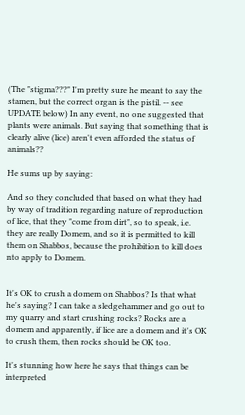(The "stigma???" I'm pretty sure he meant to say the stamen, but the correct organ is the pistil. -- see UPDATE below) In any event, no one suggested that plants were animals. But saying that something that is clearly alive (lice) aren't even afforded the status of animals??

He sums up by saying:

And so they concluded that based on what they had by way of tradition regarding nature of reproduction of lice, that they "come from dirt", so to speak, i.e. they are really Domem, and so it is permitted to kill them on Shabbos, because the prohibition to kill does nto apply to Domem.


It's OK to crush a domem on Shabbos? Is that what he's saying? I can take a sledgehammer and go out to my quarry and start crushing rocks? Rocks are a domem and apparently, if lice are a domem and it's OK to crush them, then rocks should be OK too.

It's stunning how here he says that things can be interpreted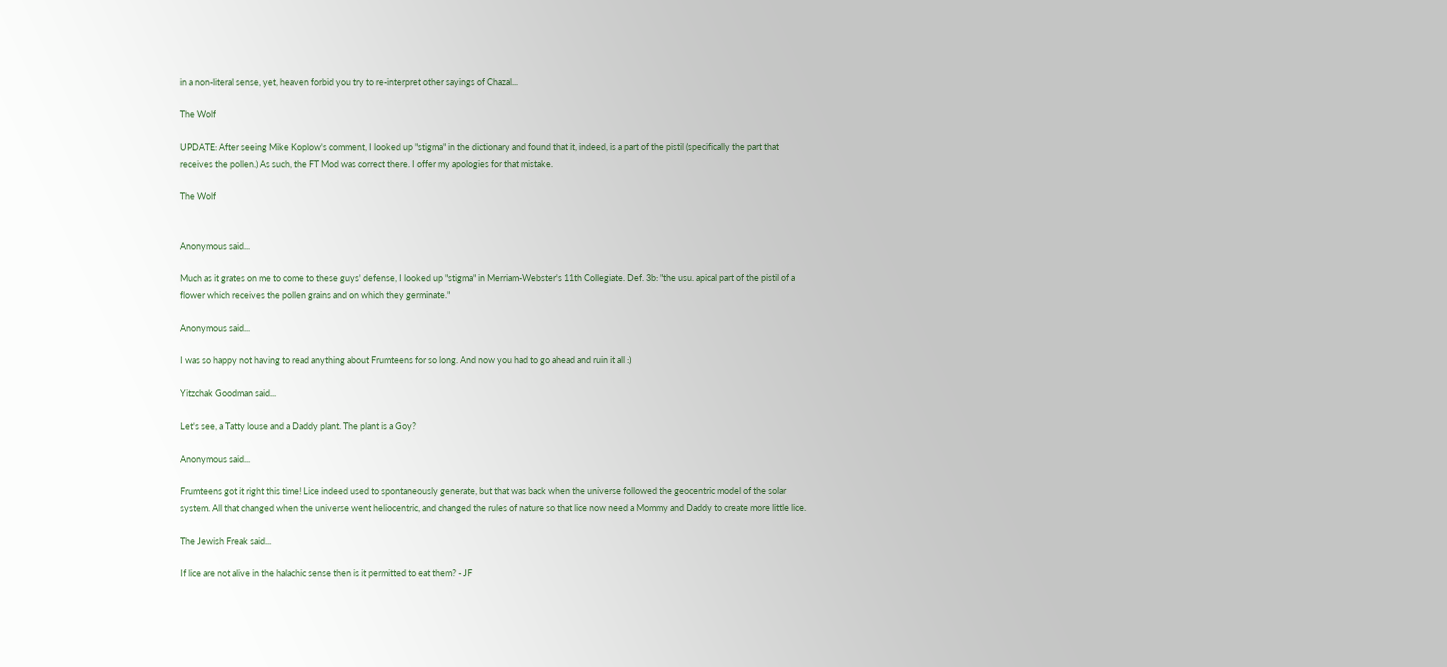in a non-literal sense, yet, heaven forbid you try to re-interpret other sayings of Chazal...

The Wolf

UPDATE: After seeing Mike Koplow's comment, I looked up "stigma" in the dictionary and found that it, indeed, is a part of the pistil (specifically the part that receives the pollen.) As such, the FT Mod was correct there. I offer my apologies for that mistake.

The Wolf


Anonymous said...

Much as it grates on me to come to these guys' defense, I looked up "stigma" in Merriam-Webster's 11th Collegiate. Def. 3b: "the usu. apical part of the pistil of a flower which receives the pollen grains and on which they germinate."

Anonymous said...

I was so happy not having to read anything about Frumteens for so long. And now you had to go ahead and ruin it all :)

Yitzchak Goodman said...

Let's see, a Tatty louse and a Daddy plant. The plant is a Goy?

Anonymous said...

Frumteens got it right this time! Lice indeed used to spontaneously generate, but that was back when the universe followed the geocentric model of the solar system. All that changed when the universe went heliocentric, and changed the rules of nature so that lice now need a Mommy and Daddy to create more little lice.

The Jewish Freak said...

If lice are not alive in the halachic sense then is it permitted to eat them? - JF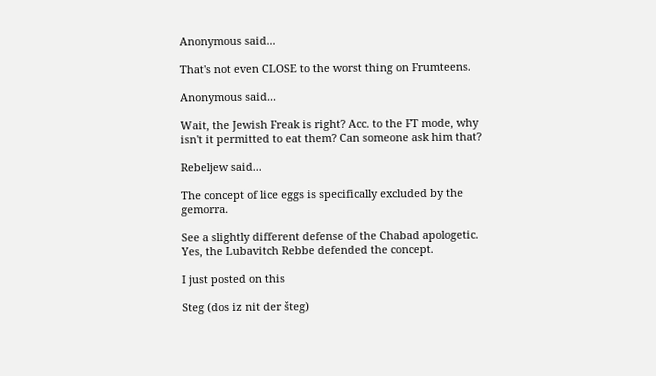Anonymous said...

That's not even CLOSE to the worst thing on Frumteens.

Anonymous said...

Wait, the Jewish Freak is right? Acc. to the FT mode, why isn't it permitted to eat them? Can someone ask him that?

Rebeljew said...

The concept of lice eggs is specifically excluded by the gemorra.

See a slightly different defense of the Chabad apologetic. Yes, the Lubavitch Rebbe defended the concept.

I just posted on this

Steg (dos iz nit der šteg)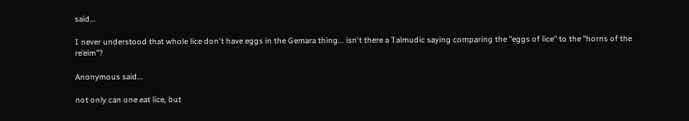said...

I never understood that whole lice don't have eggs in the Gemara thing... isn't there a Talmudic saying comparing the "eggs of lice" to the "horns of the re’eim"?

Anonymous said...

not only can one eat lice, but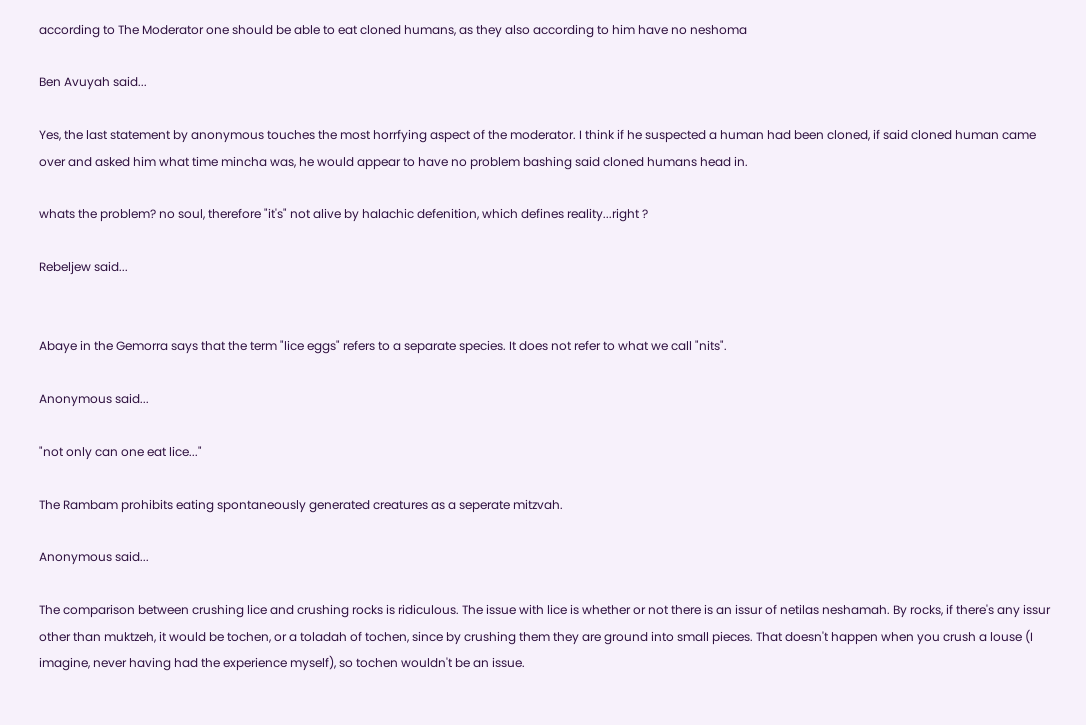according to The Moderator one should be able to eat cloned humans, as they also according to him have no neshoma

Ben Avuyah said...

Yes, the last statement by anonymous touches the most horrfying aspect of the moderator. I think if he suspected a human had been cloned, if said cloned human came over and asked him what time mincha was, he would appear to have no problem bashing said cloned humans head in.

whats the problem? no soul, therefore "it's" not alive by halachic defenition, which defines reality...right ?

Rebeljew said...


Abaye in the Gemorra says that the term "lice eggs" refers to a separate species. It does not refer to what we call "nits".

Anonymous said...

"not only can one eat lice..."

The Rambam prohibits eating spontaneously generated creatures as a seperate mitzvah.

Anonymous said...

The comparison between crushing lice and crushing rocks is ridiculous. The issue with lice is whether or not there is an issur of netilas neshamah. By rocks, if there's any issur other than muktzeh, it would be tochen, or a toladah of tochen, since by crushing them they are ground into small pieces. That doesn't happen when you crush a louse (I imagine, never having had the experience myself), so tochen wouldn't be an issue.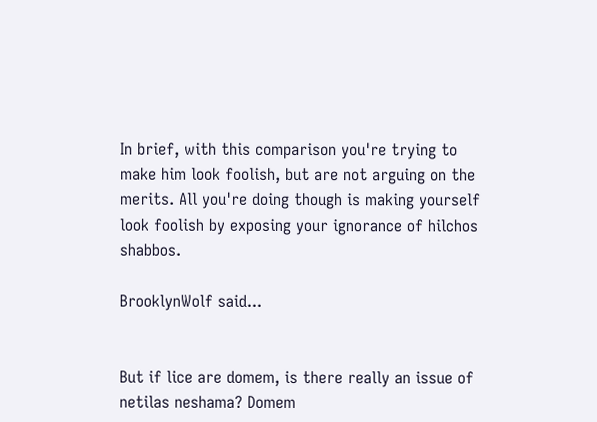In brief, with this comparison you're trying to make him look foolish, but are not arguing on the merits. All you're doing though is making yourself look foolish by exposing your ignorance of hilchos shabbos.

BrooklynWolf said...


But if lice are domem, is there really an issue of netilas neshama? Domem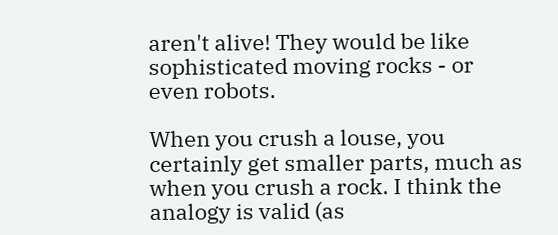aren't alive! They would be like sophisticated moving rocks - or even robots.

When you crush a louse, you certainly get smaller parts, much as when you crush a rock. I think the analogy is valid (as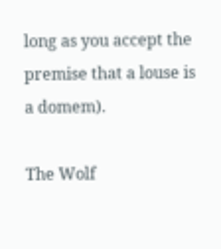long as you accept the premise that a louse is a domem).

The Wolf